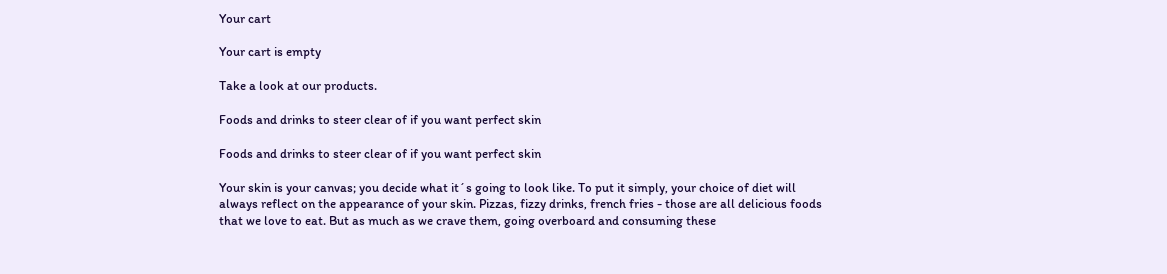Your cart

Your cart is empty

Take a look at our products.

Foods and drinks to steer clear of if you want perfect skin

Foods and drinks to steer clear of if you want perfect skin

Your skin is your canvas; you decide what it´s going to look like. To put it simply, your choice of diet will always reflect on the appearance of your skin. Pizzas, fizzy drinks, french fries - those are all delicious foods that we love to eat. But as much as we crave them, going overboard and consuming these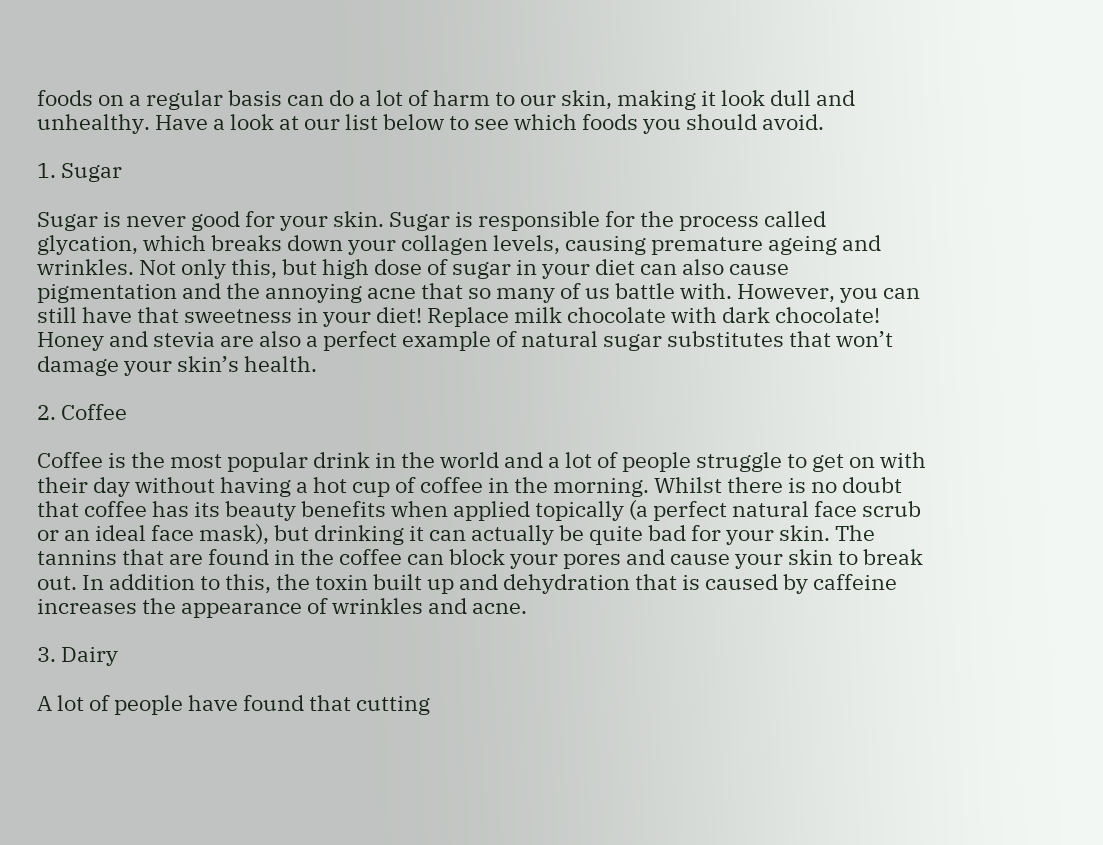foods on a regular basis can do a lot of harm to our skin, making it look dull and unhealthy. Have a look at our list below to see which foods you should avoid.

1. Sugar

Sugar is never good for your skin. Sugar is responsible for the process called glycation, which breaks down your collagen levels, causing premature ageing and wrinkles. Not only this, but high dose of sugar in your diet can also cause pigmentation and the annoying acne that so many of us battle with. However, you can still have that sweetness in your diet! Replace milk chocolate with dark chocolate! Honey and stevia are also a perfect example of natural sugar substitutes that won’t damage your skin’s health.

2. Coffee

Coffee is the most popular drink in the world and a lot of people struggle to get on with their day without having a hot cup of coffee in the morning. Whilst there is no doubt that coffee has its beauty benefits when applied topically (a perfect natural face scrub or an ideal face mask), but drinking it can actually be quite bad for your skin. The tannins that are found in the coffee can block your pores and cause your skin to break out. In addition to this, the toxin built up and dehydration that is caused by caffeine increases the appearance of wrinkles and acne.

3. Dairy

A lot of people have found that cutting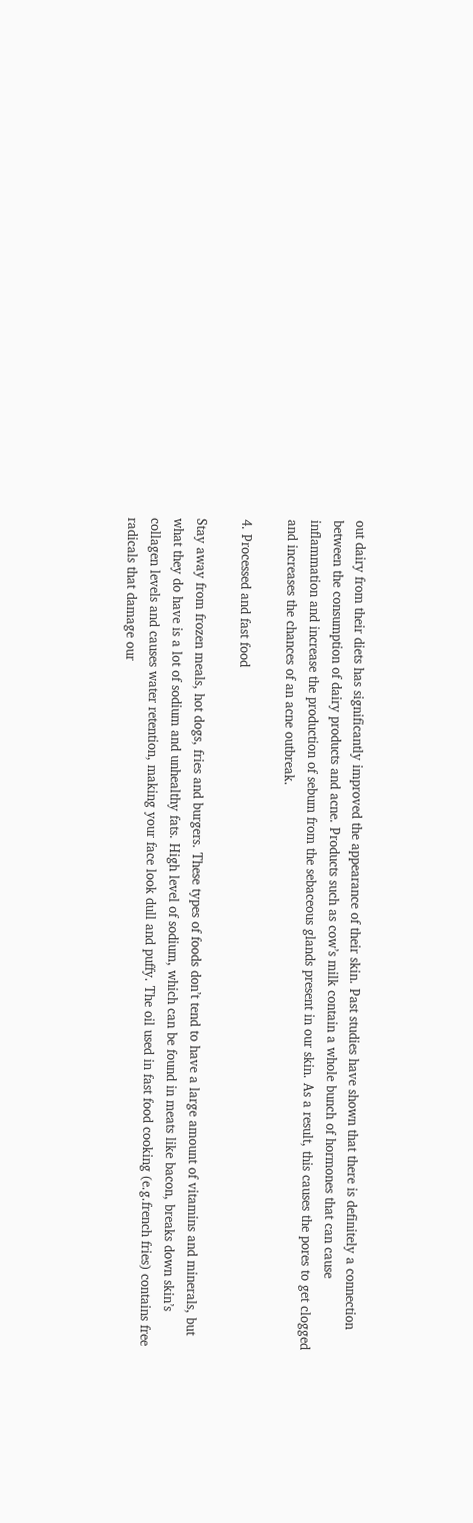out dairy from their diets has significantly improved the appearance of their skin. Past studies have shown that there is definitely a connection between the consumption of dairy products and acne. Products such as cow’s milk contain a whole bunch of hormones that can cause inflammation and increase the production of sebum from the sebaceous glands present in our skin. As a result, this causes the pores to get clogged and increases the chances of an acne outbreak.

4. Processed and fast food

Stay away from frozen meals, hot dogs, fries and burgers. These types of foods don’t tend to have a large amount of vitamins and minerals, but what they do have is a lot of sodium and unhealthy fats. High level of sodium, which can be found in meats like bacon, breaks down skin’s collagen levels and causes water retention, making your face look dull and puffy. The oil used in fast food cooking (e.g.french fries) contains free radicals that damage our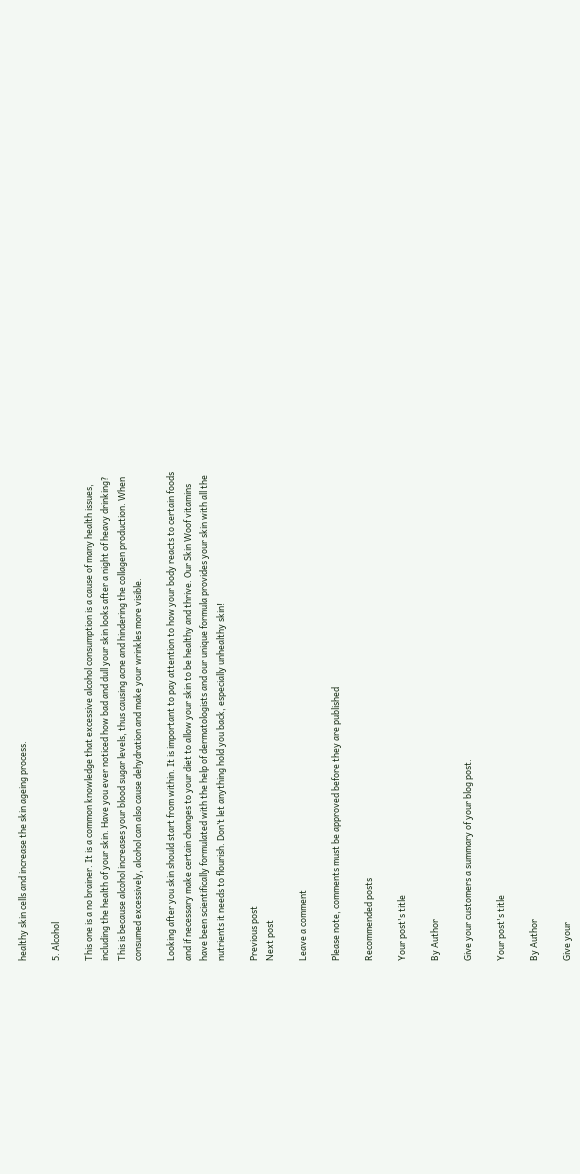healthy skin cells and increase the skin ageing process.

5. Alcohol

This one is a no brainer. It is a common knowledge that excessive alcohol consumption is a cause of many health issues, including the health of your skin. Have you ever noticed how bad and dull your skin looks after a night of heavy drinking? This is because alcohol increases your blood sugar levels, thus causing acne and hindering the collagen production. When consumed excessively, alcohol can also cause dehydration and make your wrinkles more visible.

Looking after you skin should start from within. It is important to pay attention to how your body reacts to certain foods and if necessary make certain changes to your diet to allow your skin to be healthy and thrive. Our Skin Woof vitamins have been scientifically formulated with the help of dermatologists and our unique formula provides your skin with all the nutrients it needs to flourish. Don’t let anything hold you back, especially unhealthy skin!

Previous post
Next post

Leave a comment

Please note, comments must be approved before they are published

Recommended posts

Your post's title

By Author

Give your customers a summary of your blog post.

Your post's title

By Author

Give your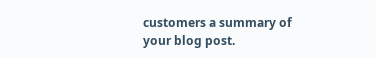customers a summary of your blog post.